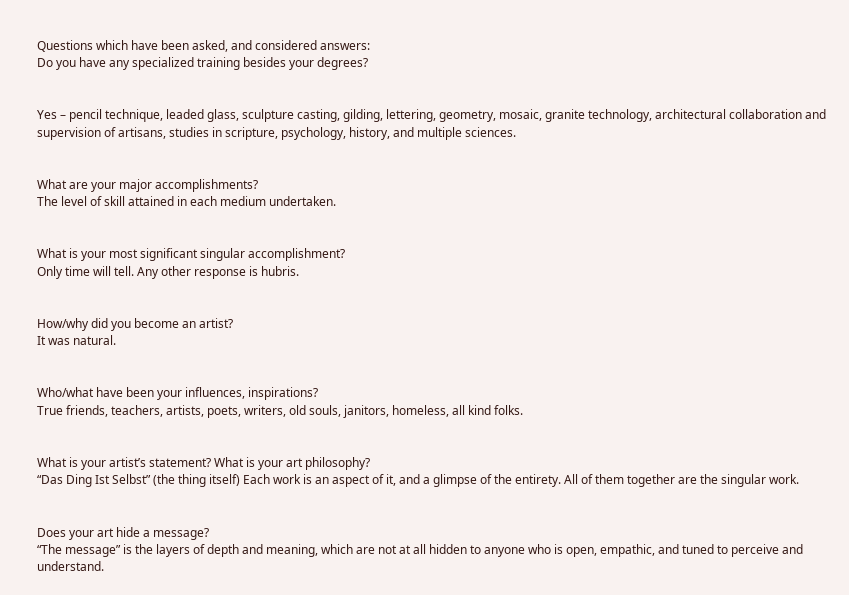Questions which have been asked, and considered answers:
Do you have any specialized training besides your degrees?


Yes – pencil technique, leaded glass, sculpture casting, gilding, lettering, geometry, mosaic, granite technology, architectural collaboration and supervision of artisans, studies in scripture, psychology, history, and multiple sciences.


What are your major accomplishments?
The level of skill attained in each medium undertaken.


What is your most significant singular accomplishment?
Only time will tell. Any other response is hubris.


How/why did you become an artist?
It was natural.


Who/what have been your influences, inspirations?
True friends, teachers, artists, poets, writers, old souls, janitors, homeless, all kind folks.


What is your artist’s statement? What is your art philosophy?
“Das Ding Ist Selbst” (the thing itself) Each work is an aspect of it, and a glimpse of the entirety. All of them together are the singular work.


Does your art hide a message?
“The message” is the layers of depth and meaning, which are not at all hidden to anyone who is open, empathic, and tuned to perceive and understand.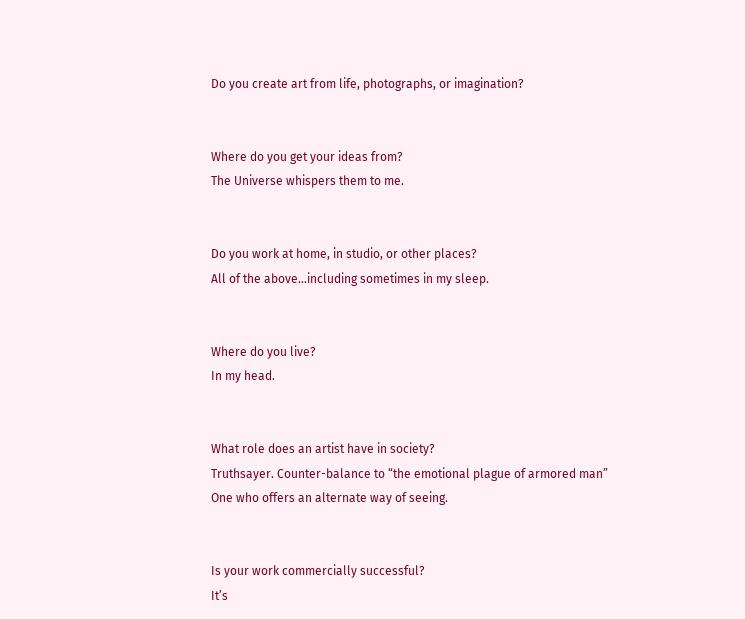Do you create art from life, photographs, or imagination?


Where do you get your ideas from?
The Universe whispers them to me.


Do you work at home, in studio, or other places?
All of the above...including sometimes in my sleep.


Where do you live?
In my head.


What role does an artist have in society?
Truthsayer. Counter-balance to “the emotional plague of armored man” One who offers an alternate way of seeing.


Is your work commercially successful?
It’s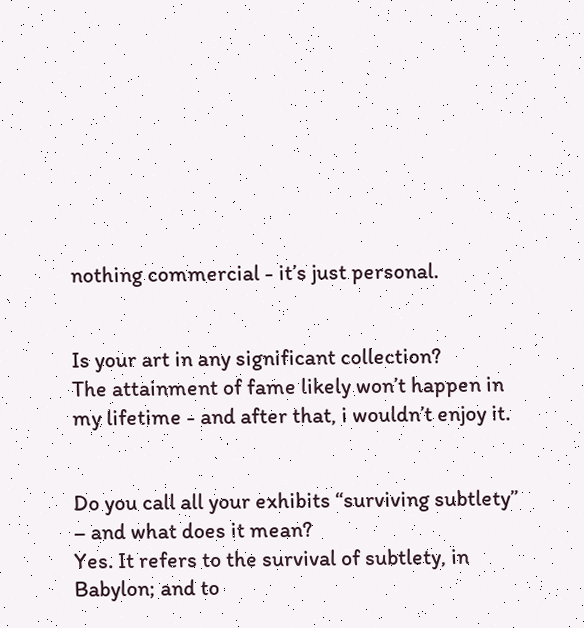nothing commercial - it’s just personal.


Is your art in any significant collection?
The attainment of fame likely won’t happen in my lifetime - and after that, i wouldn’t enjoy it.


Do you call all your exhibits “surviving subtlety” – and what does it mean?
Yes. It refers to the survival of subtlety, in Babylon; and to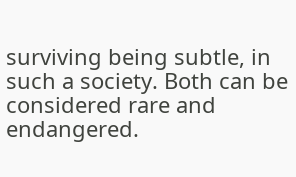surviving being subtle, in such a society. Both can be considered rare and endangered.